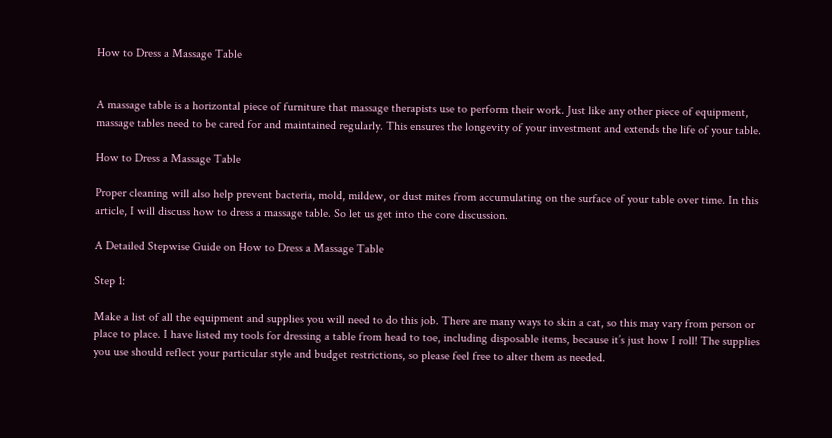How to Dress a Massage Table


A massage table is a horizontal piece of furniture that massage therapists use to perform their work. Just like any other piece of equipment, massage tables need to be cared for and maintained regularly. This ensures the longevity of your investment and extends the life of your table.

How to Dress a Massage Table

Proper cleaning will also help prevent bacteria, mold, mildew, or dust mites from accumulating on the surface of your table over time. In this article, I will discuss how to dress a massage table. So let us get into the core discussion.

A Detailed Stepwise Guide on How to Dress a Massage Table

Step 1:

Make a list of all the equipment and supplies you will need to do this job. There are many ways to skin a cat, so this may vary from person or place to place. I have listed my tools for dressing a table from head to toe, including disposable items, because it’s just how I roll! The supplies you use should reflect your particular style and budget restrictions, so please feel free to alter them as needed.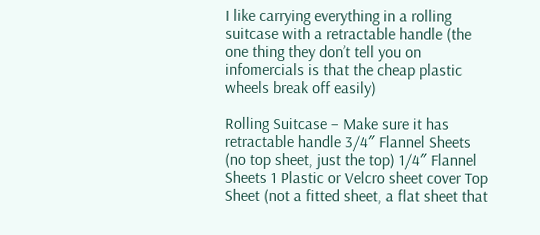I like carrying everything in a rolling suitcase with a retractable handle (the one thing they don’t tell you on infomercials is that the cheap plastic wheels break off easily)

Rolling Suitcase – Make sure it has retractable handle 3/4″ Flannel Sheets (no top sheet, just the top) 1/4″ Flannel Sheets 1 Plastic or Velcro sheet cover Top Sheet (not a fitted sheet, a flat sheet that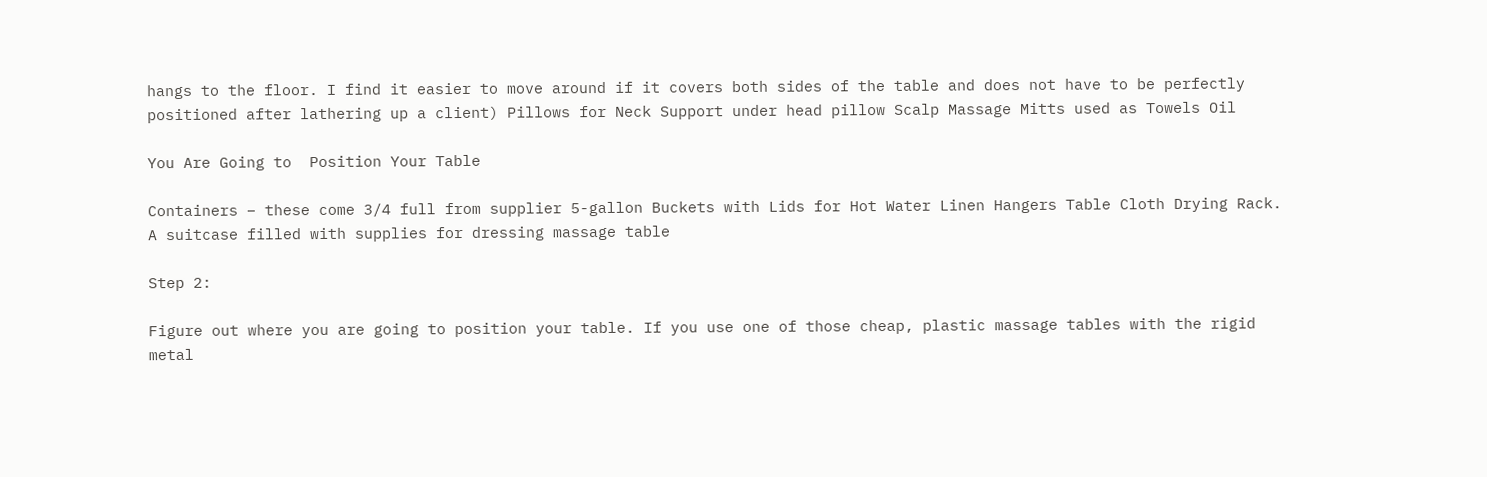hangs to the floor. I find it easier to move around if it covers both sides of the table and does not have to be perfectly positioned after lathering up a client) Pillows for Neck Support under head pillow Scalp Massage Mitts used as Towels Oil

You Are Going to  Position Your Table

Containers – these come 3/4 full from supplier 5-gallon Buckets with Lids for Hot Water Linen Hangers Table Cloth Drying Rack. A suitcase filled with supplies for dressing massage table

Step 2:

Figure out where you are going to position your table. If you use one of those cheap, plastic massage tables with the rigid metal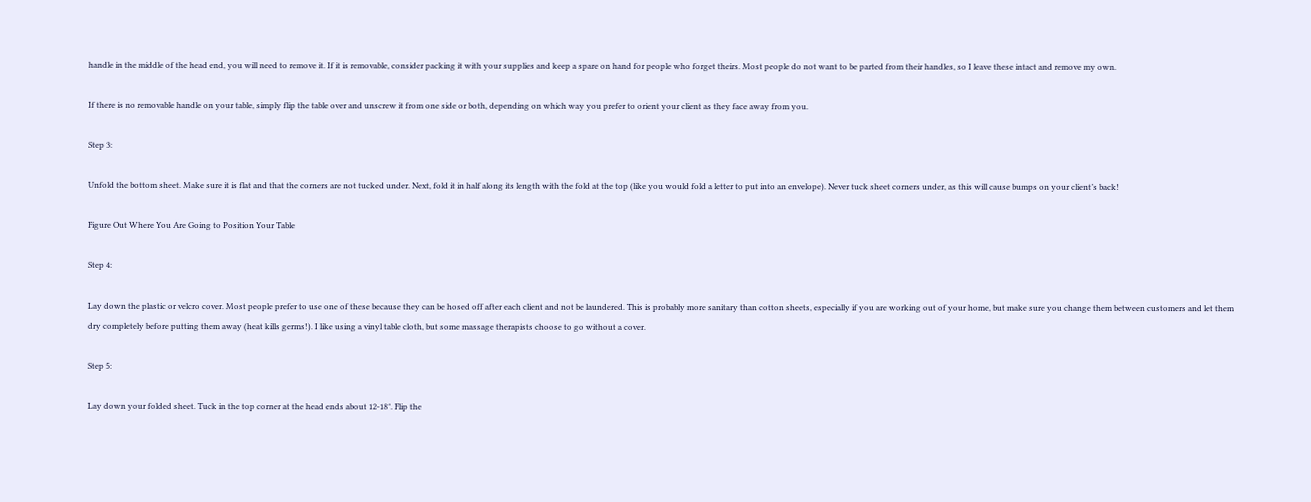handle in the middle of the head end, you will need to remove it. If it is removable, consider packing it with your supplies and keep a spare on hand for people who forget theirs. Most people do not want to be parted from their handles, so I leave these intact and remove my own.

If there is no removable handle on your table, simply flip the table over and unscrew it from one side or both, depending on which way you prefer to orient your client as they face away from you.

Step 3:

Unfold the bottom sheet. Make sure it is flat and that the corners are not tucked under. Next, fold it in half along its length with the fold at the top (like you would fold a letter to put into an envelope). Never tuck sheet corners under, as this will cause bumps on your client’s back!

Figure Out Where You Are Going to Position Your Table

Step 4:

Lay down the plastic or velcro cover. Most people prefer to use one of these because they can be hosed off after each client and not be laundered. This is probably more sanitary than cotton sheets, especially if you are working out of your home, but make sure you change them between customers and let them dry completely before putting them away (heat kills germs!). I like using a vinyl table cloth, but some massage therapists choose to go without a cover.

Step 5:

Lay down your folded sheet. Tuck in the top corner at the head ends about 12-18″. Flip the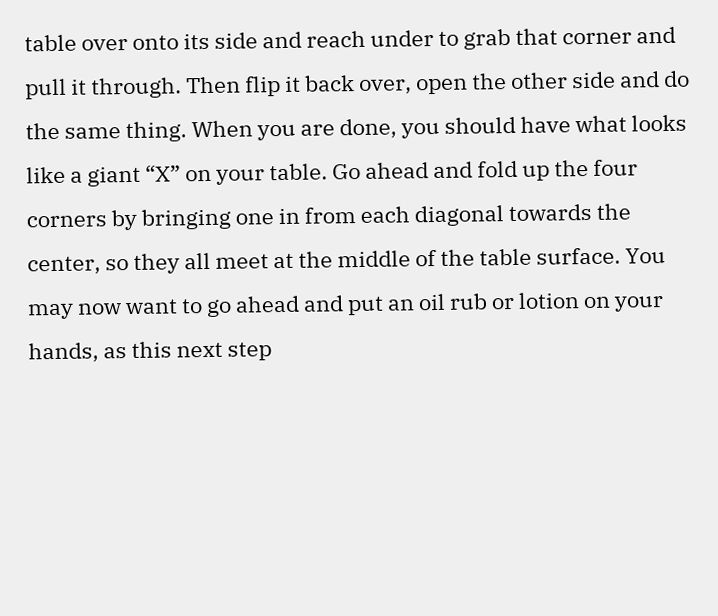table over onto its side and reach under to grab that corner and pull it through. Then flip it back over, open the other side and do the same thing. When you are done, you should have what looks like a giant “X” on your table. Go ahead and fold up the four corners by bringing one in from each diagonal towards the center, so they all meet at the middle of the table surface. You may now want to go ahead and put an oil rub or lotion on your hands, as this next step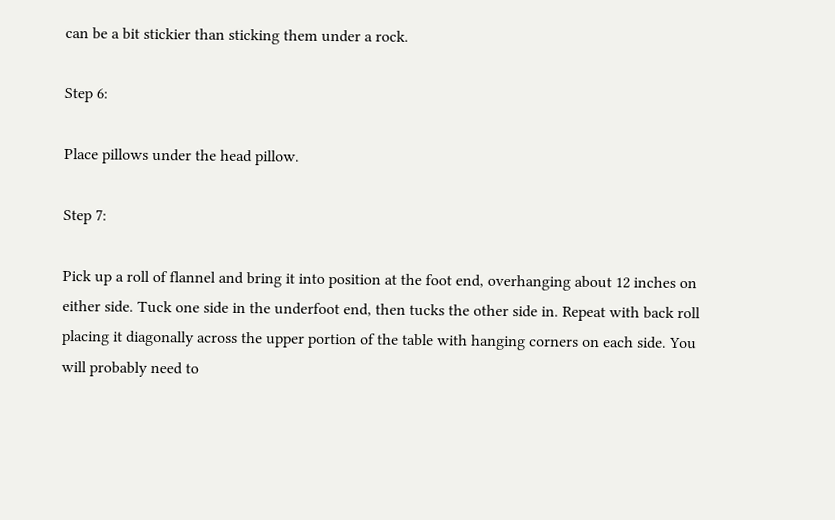can be a bit stickier than sticking them under a rock.

Step 6:

Place pillows under the head pillow.

Step 7:

Pick up a roll of flannel and bring it into position at the foot end, overhanging about 12 inches on either side. Tuck one side in the underfoot end, then tucks the other side in. Repeat with back roll placing it diagonally across the upper portion of the table with hanging corners on each side. You will probably need to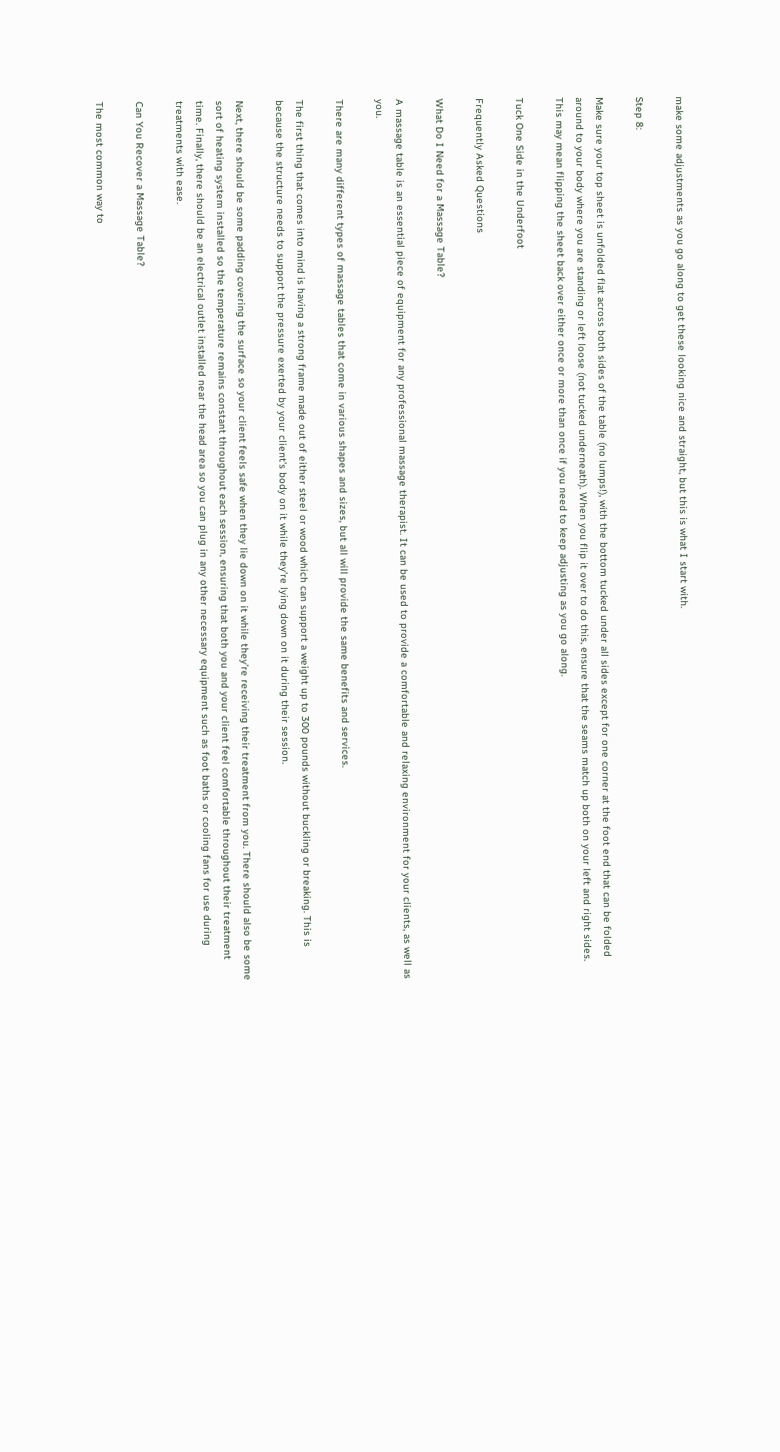make some adjustments as you go along to get these looking nice and straight, but this is what I start with.

Step 8:

Make sure your top sheet is unfolded flat across both sides of the table (no lumps!), with the bottom tucked under all sides except for one corner at the foot end that can be folded around to your body where you are standing or left loose (not tucked underneath). When you flip it over to do this, ensure that the seams match up both on your left and right sides. This may mean flipping the sheet back over either once or more than once if you need to keep adjusting as you go along.

Tuck One Side in the Underfoot

Frequently Asked Questions

What Do I Need for a Massage Table?

A massage table is an essential piece of equipment for any professional massage therapist. It can be used to provide a comfortable and relaxing environment for your clients, as well as you.

There are many different types of massage tables that come in various shapes and sizes, but all will provide the same benefits and services.

The first thing that comes into mind is having a strong frame made out of either steel or wood which can support a weight up to 300 pounds without buckling or breaking. This is because the structure needs to support the pressure exerted by your client’s body on it while they’re lying down on it during their session.

Next, there should be some padding covering the surface so your client feels safe when they lie down on it while they’re receiving their treatment from you. There should also be some sort of heating system installed so the temperature remains constant throughout each session, ensuring that both you and your client feel comfortable throughout their treatment time. Finally, there should be an electrical outlet installed near the head area so you can plug in any other necessary equipment such as foot baths or cooling fans for use during treatments with ease.

Can You Recover a Massage Table?

The most common way to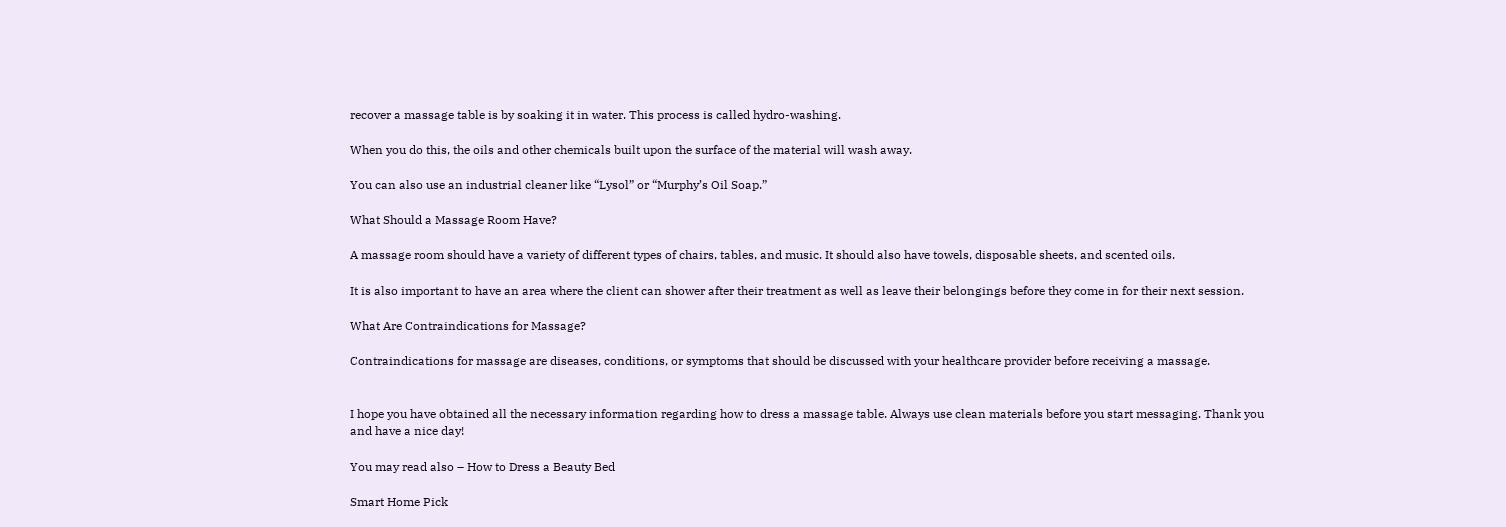recover a massage table is by soaking it in water. This process is called hydro-washing.

When you do this, the oils and other chemicals built upon the surface of the material will wash away.

You can also use an industrial cleaner like “Lysol” or “Murphy’s Oil Soap.”

What Should a Massage Room Have?

A massage room should have a variety of different types of chairs, tables, and music. It should also have towels, disposable sheets, and scented oils.

It is also important to have an area where the client can shower after their treatment as well as leave their belongings before they come in for their next session.

What Are Contraindications for Massage?

Contraindications for massage are diseases, conditions, or symptoms that should be discussed with your healthcare provider before receiving a massage.


I hope you have obtained all the necessary information regarding how to dress a massage table. Always use clean materials before you start messaging. Thank you and have a nice day!

You may read also – How to Dress a Beauty Bed

Smart Home Pick